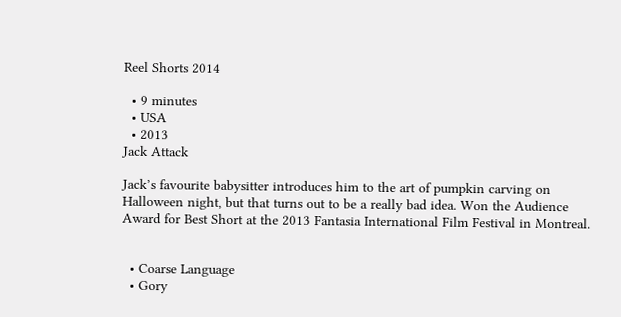Reel Shorts 2014

  • 9 minutes
  • USA
  • 2013
Jack Attack

Jack’s favourite babysitter introduces him to the art of pumpkin carving on Halloween night, but that turns out to be a really bad idea. Won the Audience Award for Best Short at the 2013 Fantasia International Film Festival in Montreal.


  • Coarse Language
  • Gory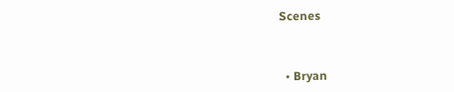Scenes



  • Bryan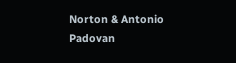Norton & Antonio Padovan